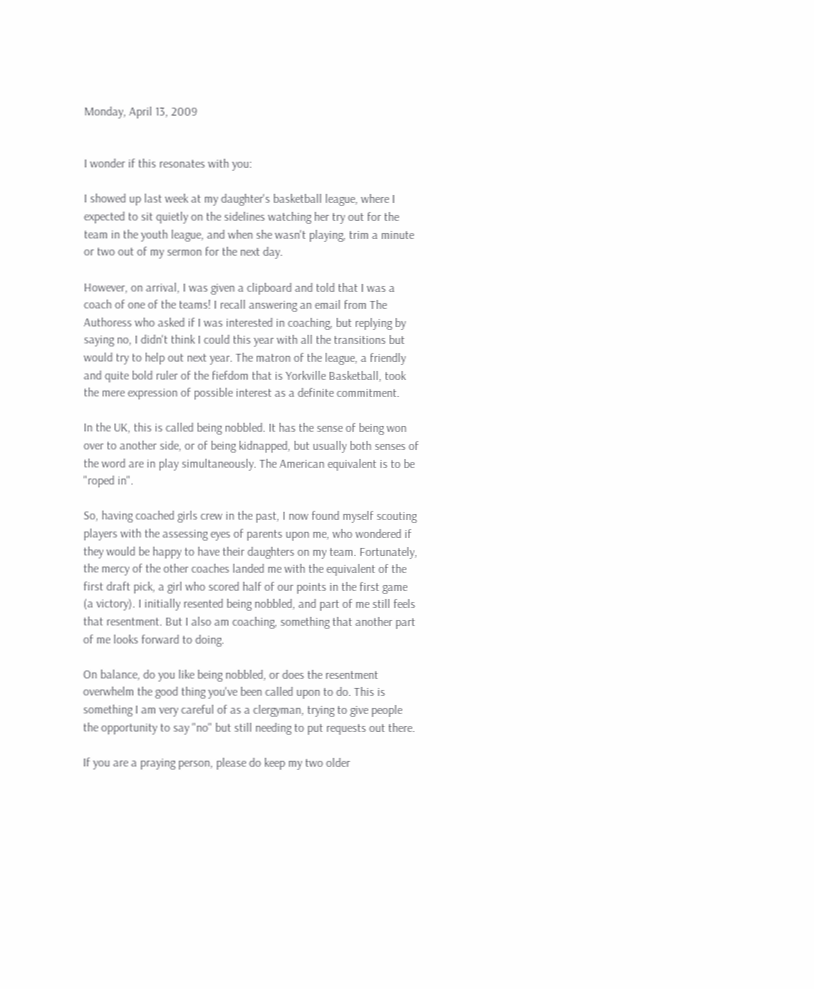Monday, April 13, 2009


I wonder if this resonates with you:

I showed up last week at my daughter's basketball league, where I expected to sit quietly on the sidelines watching her try out for the team in the youth league, and when she wasn't playing, trim a minute or two out of my sermon for the next day.

However, on arrival, I was given a clipboard and told that I was a coach of one of the teams! I recall answering an email from The Authoress who asked if I was interested in coaching, but replying by saying no, I didn't think I could this year with all the transitions but would try to help out next year. The matron of the league, a friendly and quite bold ruler of the fiefdom that is Yorkville Basketball, took the mere expression of possible interest as a definite commitment.

In the UK, this is called being nobbled. It has the sense of being won over to another side, or of being kidnapped, but usually both senses of the word are in play simultaneously. The American equivalent is to be "roped in".

So, having coached girls crew in the past, I now found myself scouting players with the assessing eyes of parents upon me, who wondered if they would be happy to have their daughters on my team. Fortunately, the mercy of the other coaches landed me with the equivalent of the first draft pick, a girl who scored half of our points in the first game (a victory). I initially resented being nobbled, and part of me still feels that resentment. But I also am coaching, something that another part of me looks forward to doing.

On balance, do you like being nobbled, or does the resentment overwhelm the good thing you've been called upon to do. This is something I am very careful of as a clergyman, trying to give people the opportunity to say "no" but still needing to put requests out there.

If you are a praying person, please do keep my two older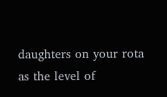daughters on your rota as the level of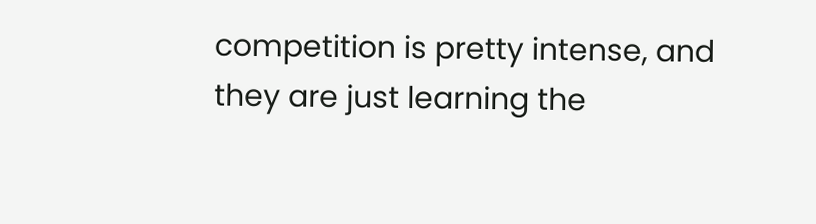competition is pretty intense, and they are just learning the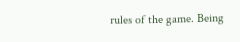rules of the game. Being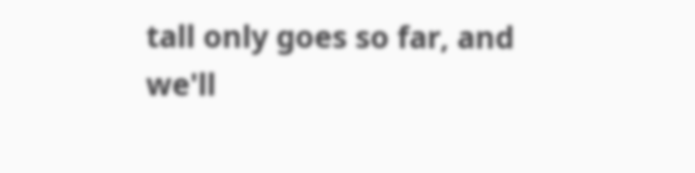tall only goes so far, and we'll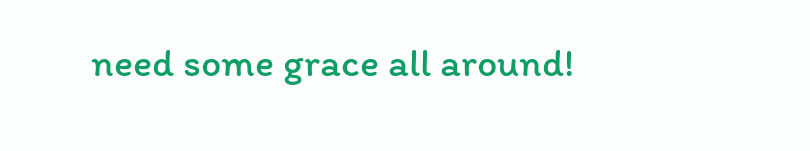need some grace all around!